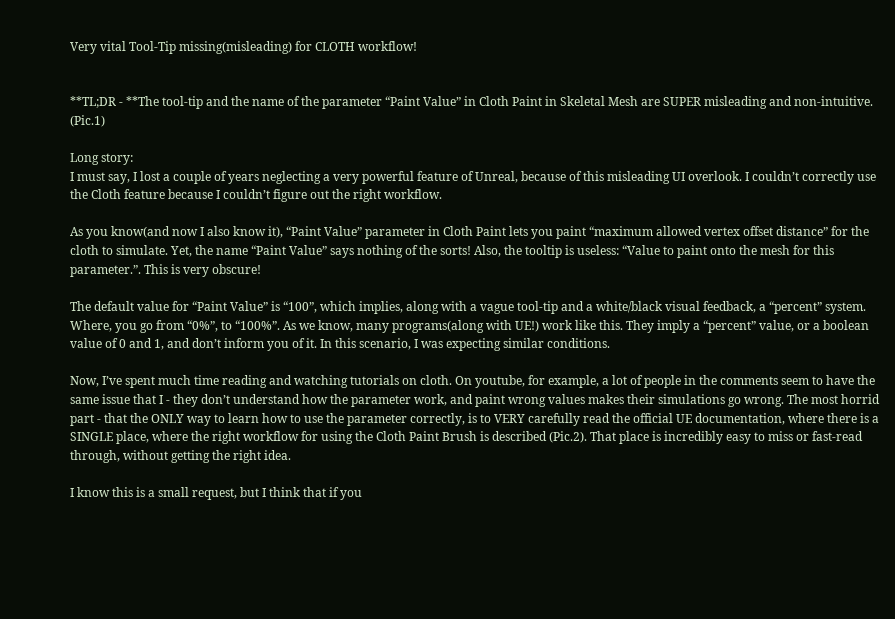Very vital Tool-Tip missing(misleading) for CLOTH workflow!


**TL;DR - **The tool-tip and the name of the parameter “Paint Value” in Cloth Paint in Skeletal Mesh are SUPER misleading and non-intuitive. (Pic.1)

Long story:
I must say, I lost a couple of years neglecting a very powerful feature of Unreal, because of this misleading UI overlook. I couldn’t correctly use the Cloth feature because I couldn’t figure out the right workflow.

As you know(and now I also know it), “Paint Value” parameter in Cloth Paint lets you paint “maximum allowed vertex offset distance” for the cloth to simulate. Yet, the name “Paint Value” says nothing of the sorts! Also, the tooltip is useless: “Value to paint onto the mesh for this parameter.”. This is very obscure!

The default value for “Paint Value” is “100”, which implies, along with a vague tool-tip and a white/black visual feedback, a “percent” system. Where, you go from “0%”, to “100%”. As we know, many programs(along with UE!) work like this. They imply a “percent” value, or a boolean value of 0 and 1, and don’t inform you of it. In this scenario, I was expecting similar conditions.

Now, I’ve spent much time reading and watching tutorials on cloth. On youtube, for example, a lot of people in the comments seem to have the same issue that I - they don’t understand how the parameter work, and paint wrong values makes their simulations go wrong. The most horrid part - that the ONLY way to learn how to use the parameter correctly, is to VERY carefully read the official UE documentation, where there is a SINGLE place, where the right workflow for using the Cloth Paint Brush is described (Pic.2). That place is incredibly easy to miss or fast-read through, without getting the right idea.

I know this is a small request, but I think that if you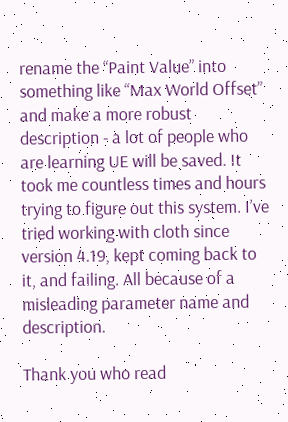rename the “Paint Value” into something like “Max World Offset” and make a more robust description - a lot of people who are learning UE will be saved. It took me countless times and hours trying to figure out this system. I’ve tried working with cloth since version 4.19, kept coming back to it, and failing. All because of a misleading parameter name and description.

Thank you who read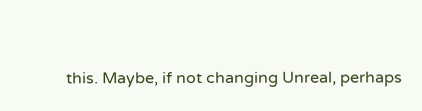this. Maybe, if not changing Unreal, perhaps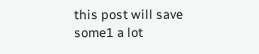this post will save some1 a lot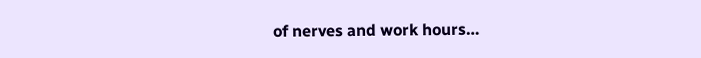of nerves and work hours…